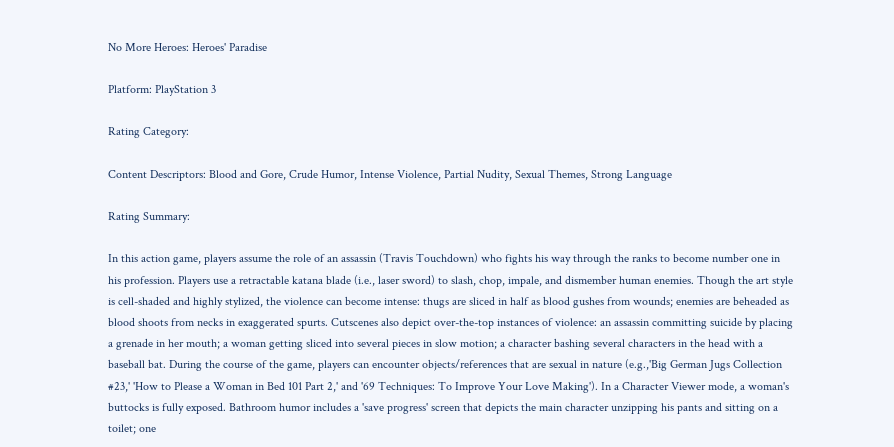No More Heroes: Heroes' Paradise

Platform: PlayStation 3

Rating Category:

Content Descriptors: Blood and Gore, Crude Humor, Intense Violence, Partial Nudity, Sexual Themes, Strong Language

Rating Summary:

In this action game, players assume the role of an assassin (Travis Touchdown) who fights his way through the ranks to become number one in his profession. Players use a retractable katana blade (i.e., laser sword) to slash, chop, impale, and dismember human enemies. Though the art style is cell-shaded and highly stylized, the violence can become intense: thugs are sliced in half as blood gushes from wounds; enemies are beheaded as blood shoots from necks in exaggerated spurts. Cutscenes also depict over-the-top instances of violence: an assassin committing suicide by placing a grenade in her mouth; a woman getting sliced into several pieces in slow motion; a character bashing several characters in the head with a baseball bat. During the course of the game, players can encounter objects/references that are sexual in nature (e.g.,'Big German Jugs Collection #23,' 'How to Please a Woman in Bed 101 Part 2,' and '69 Techniques: To Improve Your Love Making'). In a Character Viewer mode, a woman's buttocks is fully exposed. Bathroom humor includes a 'save progress' screen that depicts the main character unzipping his pants and sitting on a toilet; one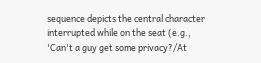sequence depicts the central character interrupted while on the seat (e.g., 'Can't a guy get some privacy?/At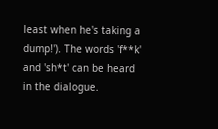least when he's taking a dump!'). The words 'f**k' and 'sh*t' can be heard in the dialogue.